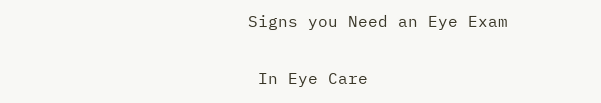Signs you Need an Eye Exam

 In Eye Care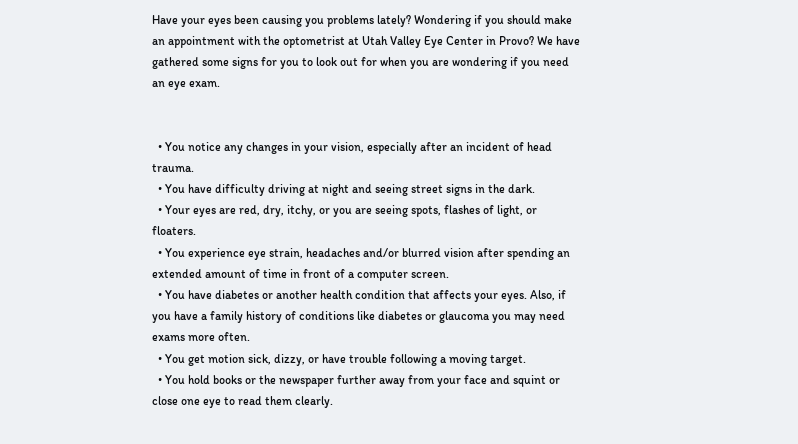Have your eyes been causing you problems lately? Wondering if you should make an appointment with the optometrist at Utah Valley Eye Center in Provo? We have gathered some signs for you to look out for when you are wondering if you need an eye exam.


  • You notice any changes in your vision, especially after an incident of head trauma.
  • You have difficulty driving at night and seeing street signs in the dark.
  • Your eyes are red, dry, itchy, or you are seeing spots, flashes of light, or floaters.
  • You experience eye strain, headaches and/or blurred vision after spending an extended amount of time in front of a computer screen.
  • You have diabetes or another health condition that affects your eyes. Also, if you have a family history of conditions like diabetes or glaucoma you may need exams more often.
  • You get motion sick, dizzy, or have trouble following a moving target.
  • You hold books or the newspaper further away from your face and squint or close one eye to read them clearly.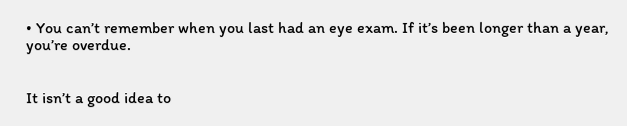• You can’t remember when you last had an eye exam. If it’s been longer than a year, you’re overdue.


It isn’t a good idea to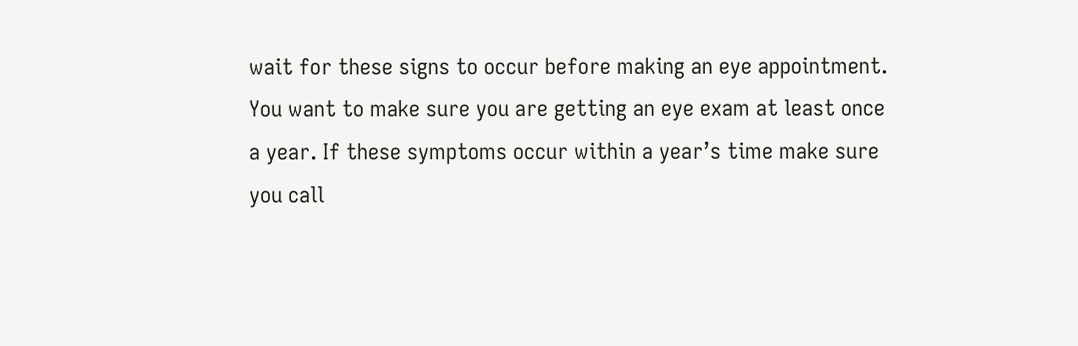wait for these signs to occur before making an eye appointment. You want to make sure you are getting an eye exam at least once a year. If these symptoms occur within a year’s time make sure you call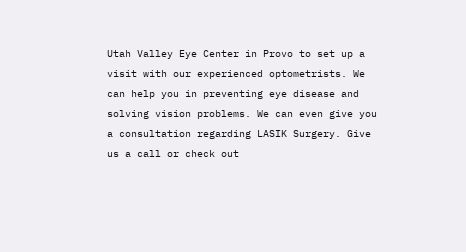Utah Valley Eye Center in Provo to set up a visit with our experienced optometrists. We can help you in preventing eye disease and solving vision problems. We can even give you a consultation regarding LASIK Surgery. Give us a call or check out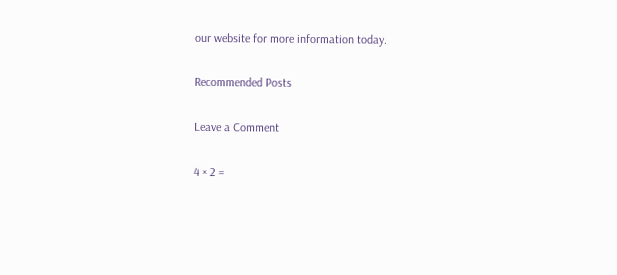our website for more information today.

Recommended Posts

Leave a Comment

4 × 2 =